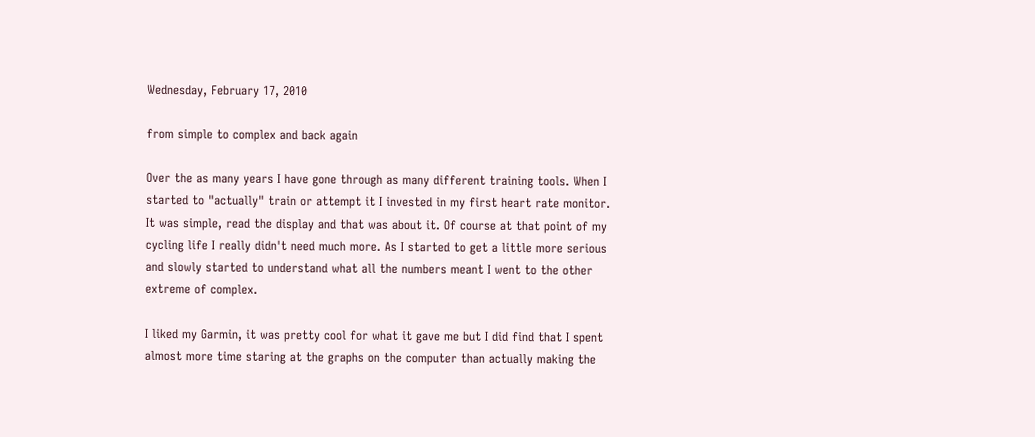Wednesday, February 17, 2010

from simple to complex and back again

Over the as many years I have gone through as many different training tools. When I started to "actually" train or attempt it I invested in my first heart rate monitor. It was simple, read the display and that was about it. Of course at that point of my cycling life I really didn't need much more. As I started to get a little more serious and slowly started to understand what all the numbers meant I went to the other extreme of complex.

I liked my Garmin, it was pretty cool for what it gave me but I did find that I spent almost more time staring at the graphs on the computer than actually making the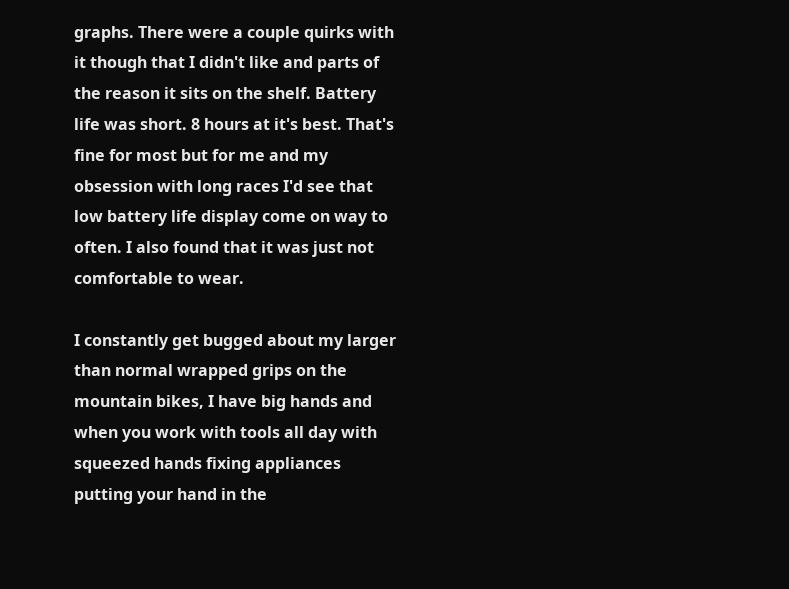graphs. There were a couple quirks with it though that I didn't like and parts of the reason it sits on the shelf. Battery life was short. 8 hours at it's best. That's fine for most but for me and my obsession with long races I'd see that low battery life display come on way to often. I also found that it was just not comfortable to wear.

I constantly get bugged about my larger than normal wrapped grips on the mountain bikes, I have big hands and when you work with tools all day with squeezed hands fixing appliances putting your hand in the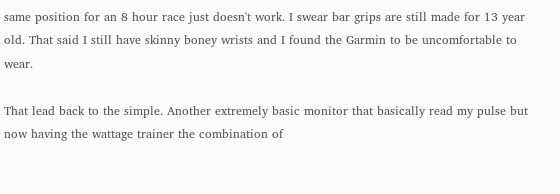same position for an 8 hour race just doesn't work. I swear bar grips are still made for 13 year old. That said I still have skinny boney wrists and I found the Garmin to be uncomfortable to wear.

That lead back to the simple. Another extremely basic monitor that basically read my pulse but now having the wattage trainer the combination of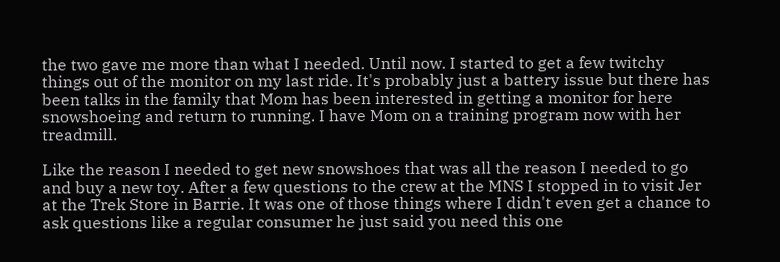the two gave me more than what I needed. Until now. I started to get a few twitchy things out of the monitor on my last ride. It's probably just a battery issue but there has been talks in the family that Mom has been interested in getting a monitor for here snowshoeing and return to running. I have Mom on a training program now with her treadmill.

Like the reason I needed to get new snowshoes that was all the reason I needed to go and buy a new toy. After a few questions to the crew at the MNS I stopped in to visit Jer at the Trek Store in Barrie. It was one of those things where I didn't even get a chance to ask questions like a regular consumer he just said you need this one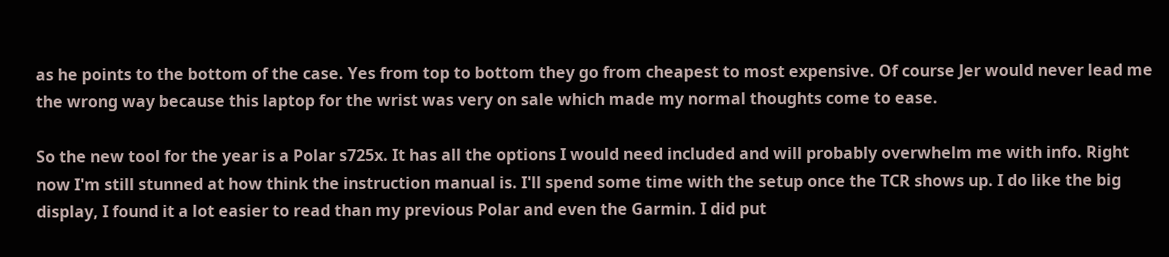as he points to the bottom of the case. Yes from top to bottom they go from cheapest to most expensive. Of course Jer would never lead me the wrong way because this laptop for the wrist was very on sale which made my normal thoughts come to ease.

So the new tool for the year is a Polar s725x. It has all the options I would need included and will probably overwhelm me with info. Right now I'm still stunned at how think the instruction manual is. I'll spend some time with the setup once the TCR shows up. I do like the big display, I found it a lot easier to read than my previous Polar and even the Garmin. I did put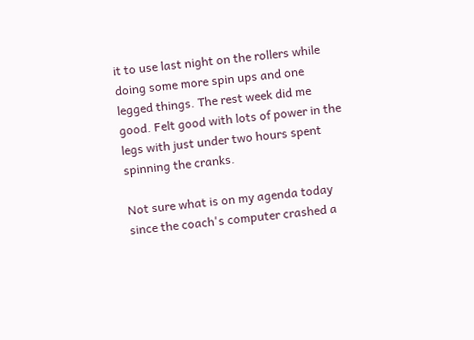it to use last night on the rollers while doing some more spin ups and one legged things. The rest week did me good. Felt good with lots of power in the legs with just under two hours spent spinning the cranks.

Not sure what is on my agenda today since the coach's computer crashed a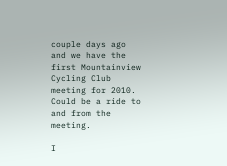couple days ago and we have the first Mountainview Cycling Club meeting for 2010. Could be a ride to and from the meeting.

I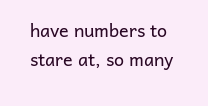have numbers to stare at, so many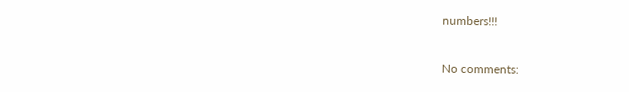numbers!!!

No comments: